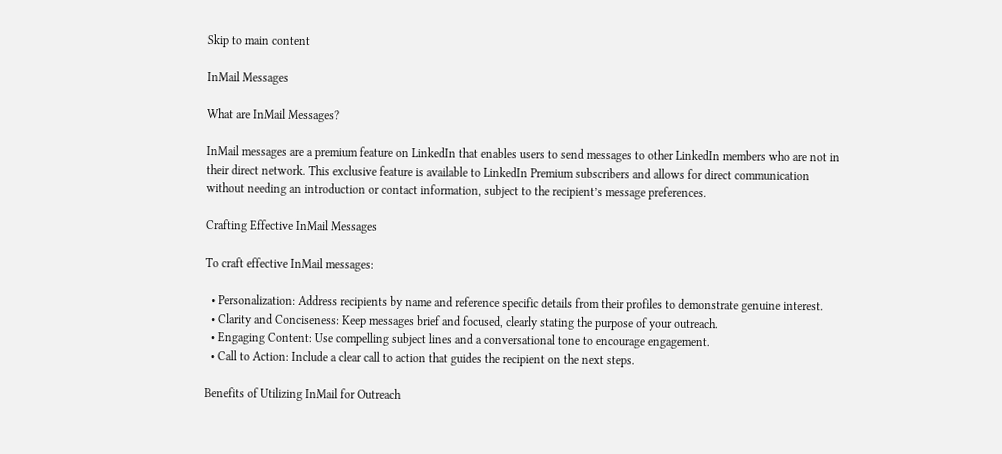Skip to main content

InMail Messages

What are InMail Messages?

InMail messages are a premium feature on LinkedIn that enables users to send messages to other LinkedIn members who are not in their direct network. This exclusive feature is available to LinkedIn Premium subscribers and allows for direct communication without needing an introduction or contact information, subject to the recipient’s message preferences.

Crafting Effective InMail Messages

To craft effective InMail messages:

  • Personalization: Address recipients by name and reference specific details from their profiles to demonstrate genuine interest.
  • Clarity and Conciseness: Keep messages brief and focused, clearly stating the purpose of your outreach.
  • Engaging Content: Use compelling subject lines and a conversational tone to encourage engagement.
  • Call to Action: Include a clear call to action that guides the recipient on the next steps.

Benefits of Utilizing InMail for Outreach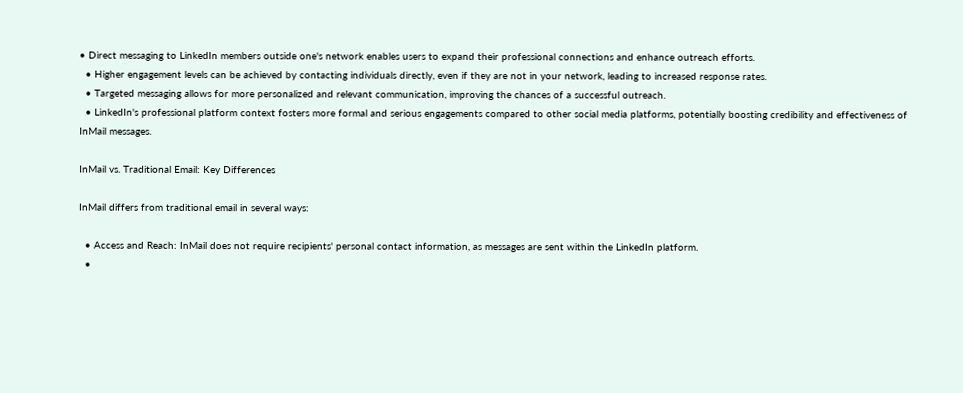• Direct messaging to LinkedIn members outside one's network enables users to expand their professional connections and enhance outreach efforts.
  • Higher engagement levels can be achieved by contacting individuals directly, even if they are not in your network, leading to increased response rates.
  • Targeted messaging allows for more personalized and relevant communication, improving the chances of a successful outreach.
  • LinkedIn's professional platform context fosters more formal and serious engagements compared to other social media platforms, potentially boosting credibility and effectiveness of InMail messages.

InMail vs. Traditional Email: Key Differences

InMail differs from traditional email in several ways:

  • Access and Reach: InMail does not require recipients' personal contact information, as messages are sent within the LinkedIn platform.
  •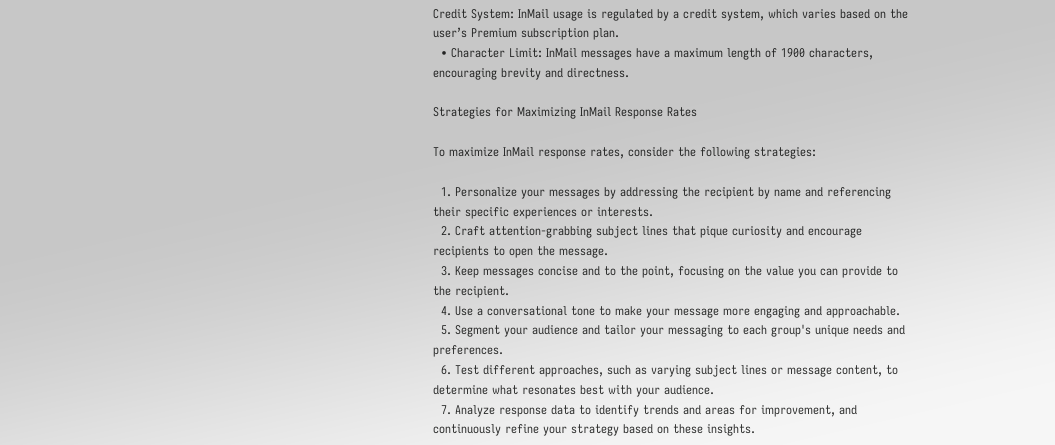Credit System: InMail usage is regulated by a credit system, which varies based on the user’s Premium subscription plan.
  • Character Limit: InMail messages have a maximum length of 1900 characters, encouraging brevity and directness.

Strategies for Maximizing InMail Response Rates

To maximize InMail response rates, consider the following strategies:

  1. Personalize your messages by addressing the recipient by name and referencing their specific experiences or interests.
  2. Craft attention-grabbing subject lines that pique curiosity and encourage recipients to open the message.
  3. Keep messages concise and to the point, focusing on the value you can provide to the recipient.
  4. Use a conversational tone to make your message more engaging and approachable.
  5. Segment your audience and tailor your messaging to each group's unique needs and preferences.
  6. Test different approaches, such as varying subject lines or message content, to determine what resonates best with your audience.
  7. Analyze response data to identify trends and areas for improvement, and continuously refine your strategy based on these insights.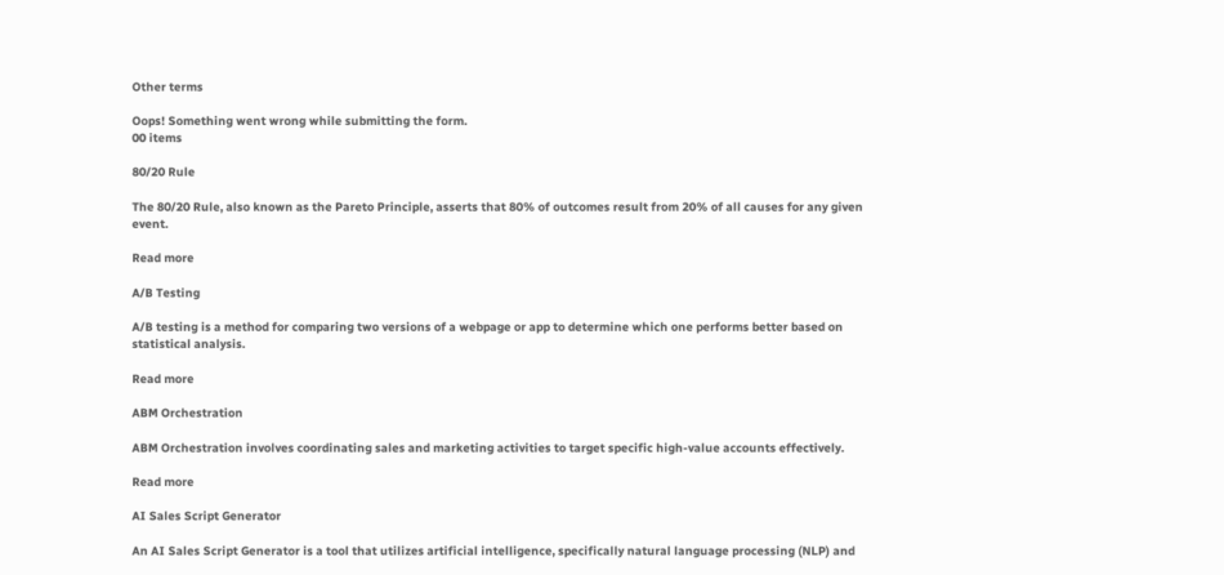Other terms

Oops! Something went wrong while submitting the form.
00 items

80/20 Rule

The 80/20 Rule, also known as the Pareto Principle, asserts that 80% of outcomes result from 20% of all causes for any given event.

Read more

A/B Testing

A/B testing is a method for comparing two versions of a webpage or app to determine which one performs better based on statistical analysis.

Read more

ABM Orchestration

ABM Orchestration involves coordinating sales and marketing activities to target specific high-value accounts effectively.

Read more

AI Sales Script Generator

An AI Sales Script Generator is a tool that utilizes artificial intelligence, specifically natural language processing (NLP) and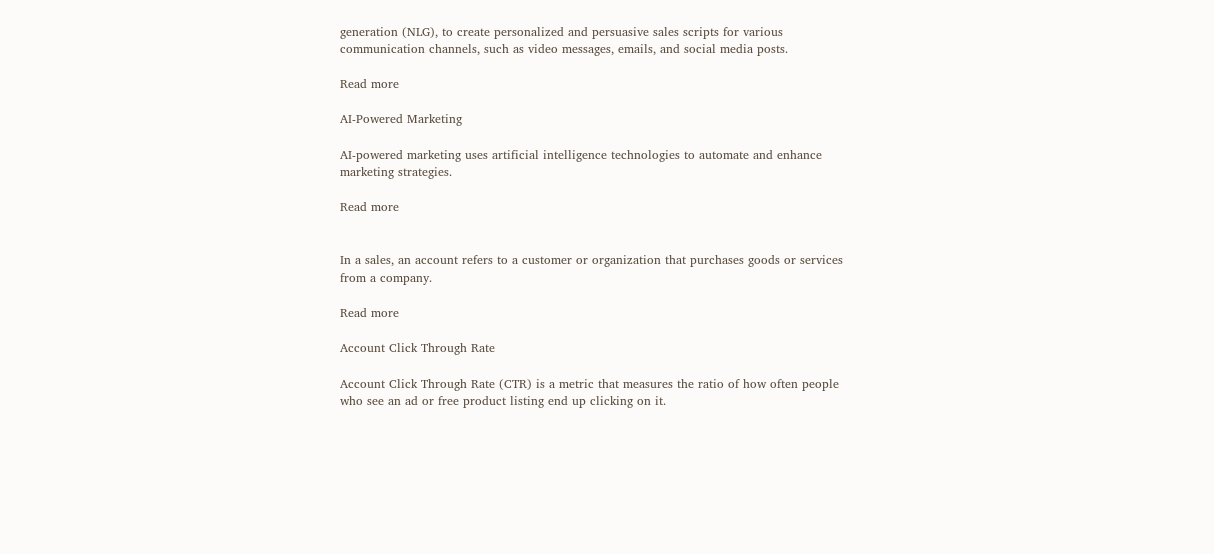generation (NLG), to create personalized and persuasive sales scripts for various communication channels, such as video messages, emails, and social media posts.

Read more

AI-Powered Marketing

AI-powered marketing uses artificial intelligence technologies to automate and enhance marketing strategies.

Read more


In a sales, an account refers to a customer or organization that purchases goods or services from a company.

Read more

Account Click Through Rate

Account Click Through Rate (CTR) is a metric that measures the ratio of how often people who see an ad or free product listing end up clicking on it.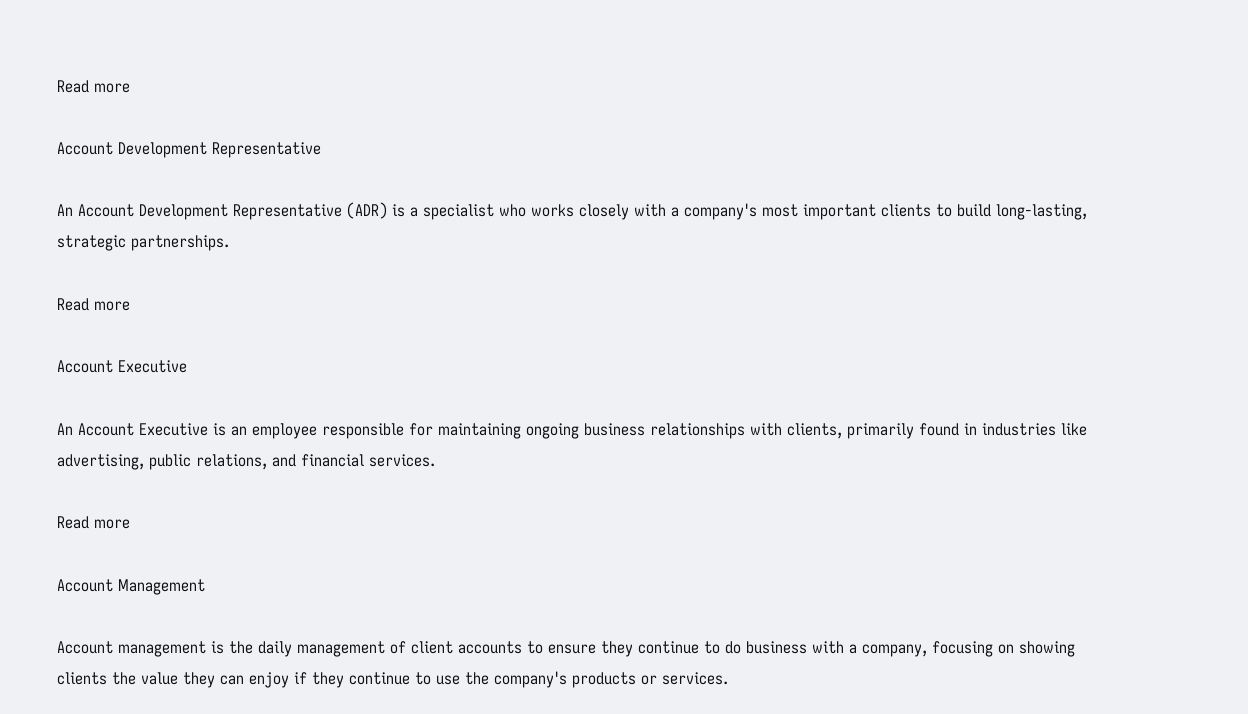Read more

Account Development Representative

An Account Development Representative (ADR) is a specialist who works closely with a company's most important clients to build long-lasting, strategic partnerships.

Read more

Account Executive

An Account Executive is an employee responsible for maintaining ongoing business relationships with clients, primarily found in industries like advertising, public relations, and financial services.

Read more

Account Management

Account management is the daily management of client accounts to ensure they continue to do business with a company, focusing on showing clients the value they can enjoy if they continue to use the company's products or services.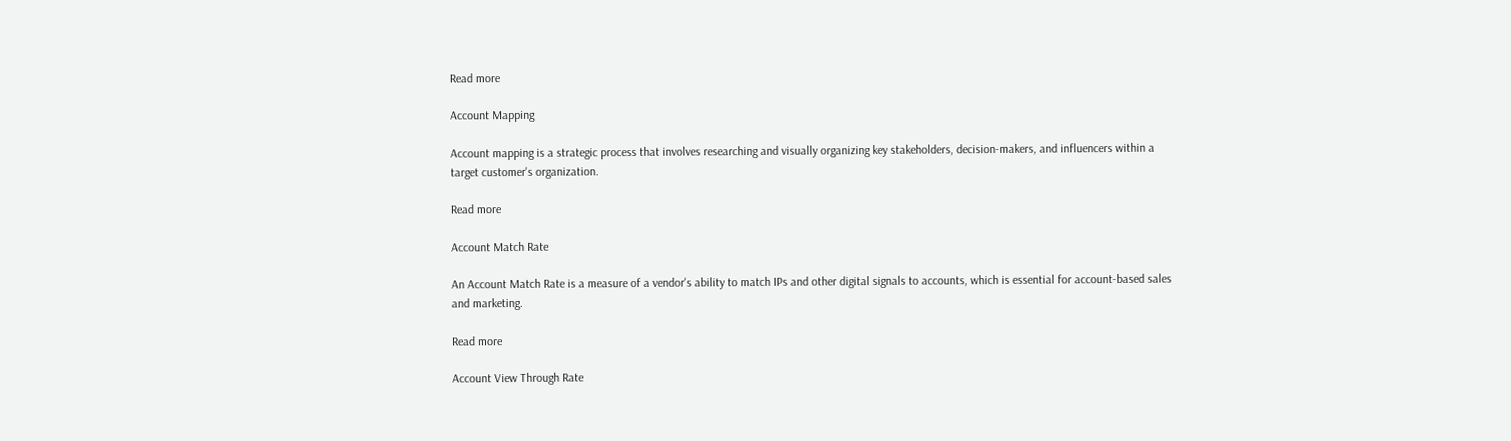Read more

Account Mapping

Account mapping is a strategic process that involves researching and visually organizing key stakeholders, decision-makers, and influencers within a target customer's organization.

Read more

Account Match Rate

An Account Match Rate is a measure of a vendor's ability to match IPs and other digital signals to accounts, which is essential for account-based sales and marketing.

Read more

Account View Through Rate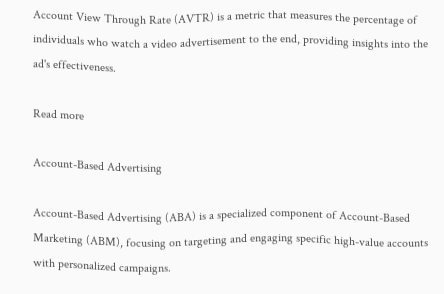Account View Through Rate (AVTR) is a metric that measures the percentage of individuals who watch a video advertisement to the end, providing insights into the ad's effectiveness.

Read more

Account-Based Advertising

Account-Based Advertising (ABA) is a specialized component of Account-Based Marketing (ABM), focusing on targeting and engaging specific high-value accounts with personalized campaigns.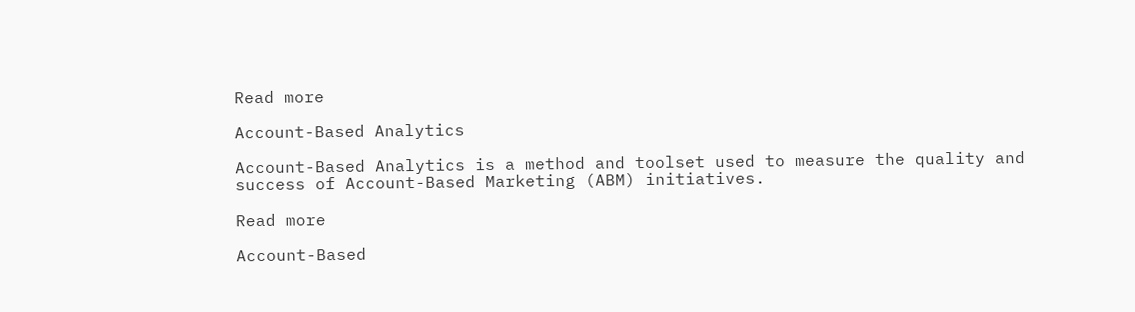Read more

Account-Based Analytics

Account-Based Analytics is a method and toolset used to measure the quality and success of Account-Based Marketing (ABM) initiatives.

Read more

Account-Based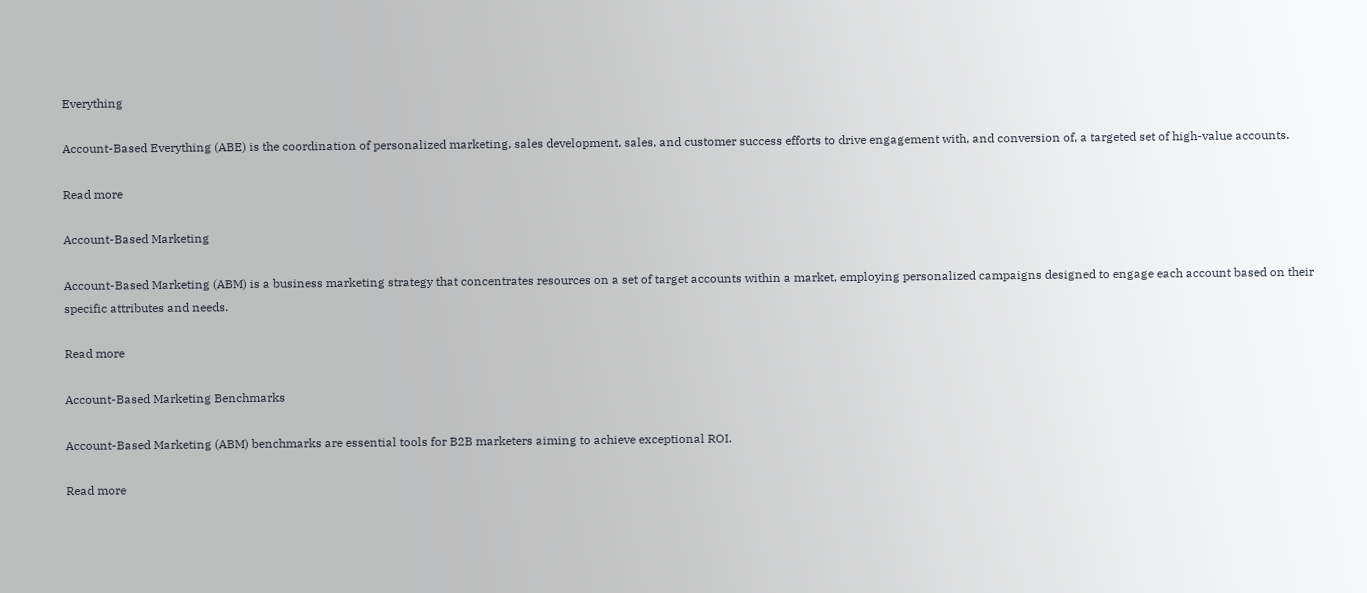Everything

Account-Based Everything (ABE) is the coordination of personalized marketing, sales development, sales, and customer success efforts to drive engagement with, and conversion of, a targeted set of high-value accounts.

Read more

Account-Based Marketing

Account-Based Marketing (ABM) is a business marketing strategy that concentrates resources on a set of target accounts within a market, employing personalized campaigns designed to engage each account based on their specific attributes and needs.

Read more

Account-Based Marketing Benchmarks

Account-Based Marketing (ABM) benchmarks are essential tools for B2B marketers aiming to achieve exceptional ROI.

Read more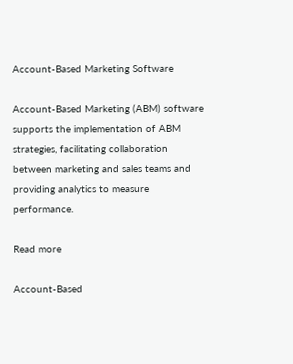Account-Based Marketing Software

Account-Based Marketing (ABM) software supports the implementation of ABM strategies, facilitating collaboration between marketing and sales teams and providing analytics to measure performance.

Read more

Account-Based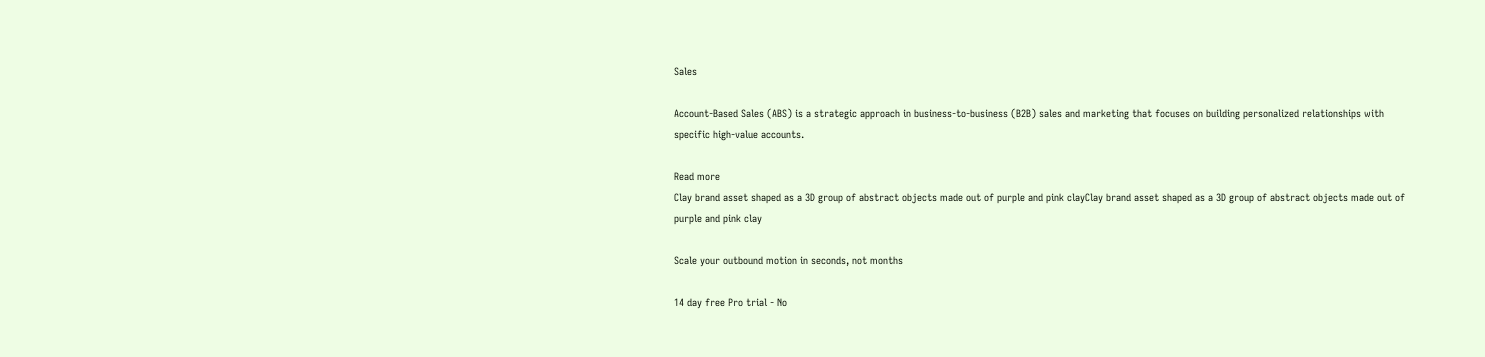Sales

Account-Based Sales (ABS) is a strategic approach in business-to-business (B2B) sales and marketing that focuses on building personalized relationships with specific high-value accounts.

Read more
Clay brand asset shaped as a 3D group of abstract objects made out of purple and pink clayClay brand asset shaped as a 3D group of abstract objects made out of purple and pink clay

Scale your outbound motion in seconds, not months

14 day free Pro trial - No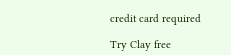credit card required

Try Clay free